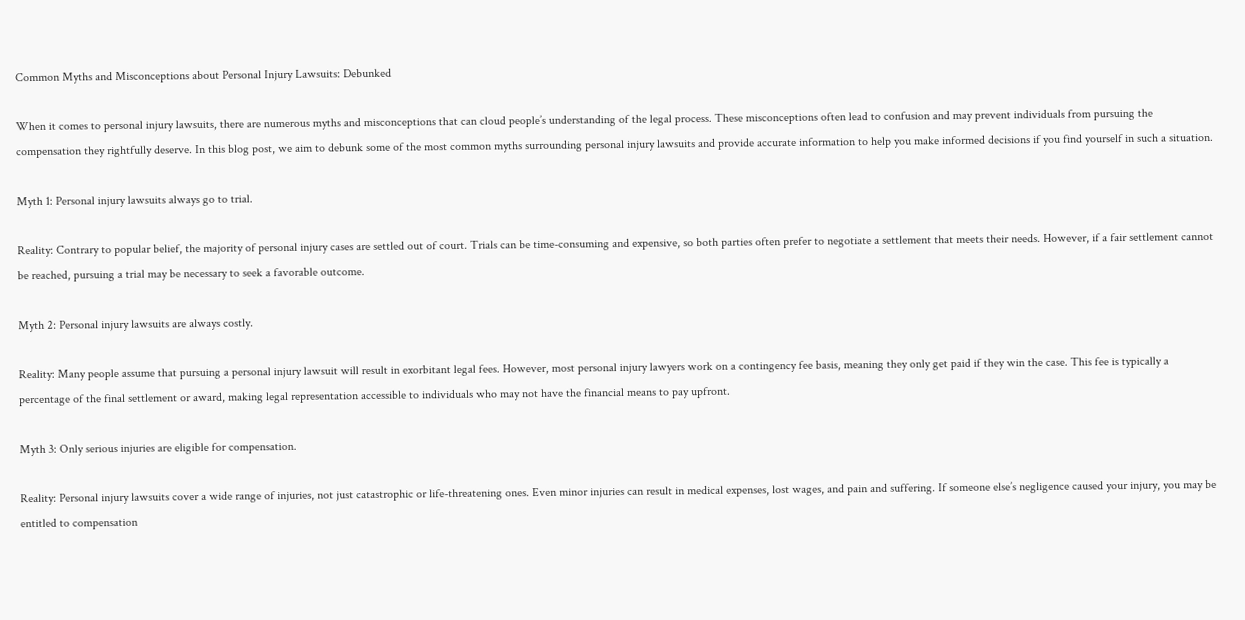Common Myths and Misconceptions about Personal Injury Lawsuits: Debunked

When it comes to personal injury lawsuits, there are numerous myths and misconceptions that can cloud people’s understanding of the legal process. These misconceptions often lead to confusion and may prevent individuals from pursuing the compensation they rightfully deserve. In this blog post, we aim to debunk some of the most common myths surrounding personal injury lawsuits and provide accurate information to help you make informed decisions if you find yourself in such a situation.

Myth 1: Personal injury lawsuits always go to trial.

Reality: Contrary to popular belief, the majority of personal injury cases are settled out of court. Trials can be time-consuming and expensive, so both parties often prefer to negotiate a settlement that meets their needs. However, if a fair settlement cannot be reached, pursuing a trial may be necessary to seek a favorable outcome.

Myth 2: Personal injury lawsuits are always costly.

Reality: Many people assume that pursuing a personal injury lawsuit will result in exorbitant legal fees. However, most personal injury lawyers work on a contingency fee basis, meaning they only get paid if they win the case. This fee is typically a percentage of the final settlement or award, making legal representation accessible to individuals who may not have the financial means to pay upfront.

Myth 3: Only serious injuries are eligible for compensation.

Reality: Personal injury lawsuits cover a wide range of injuries, not just catastrophic or life-threatening ones. Even minor injuries can result in medical expenses, lost wages, and pain and suffering. If someone else’s negligence caused your injury, you may be entitled to compensation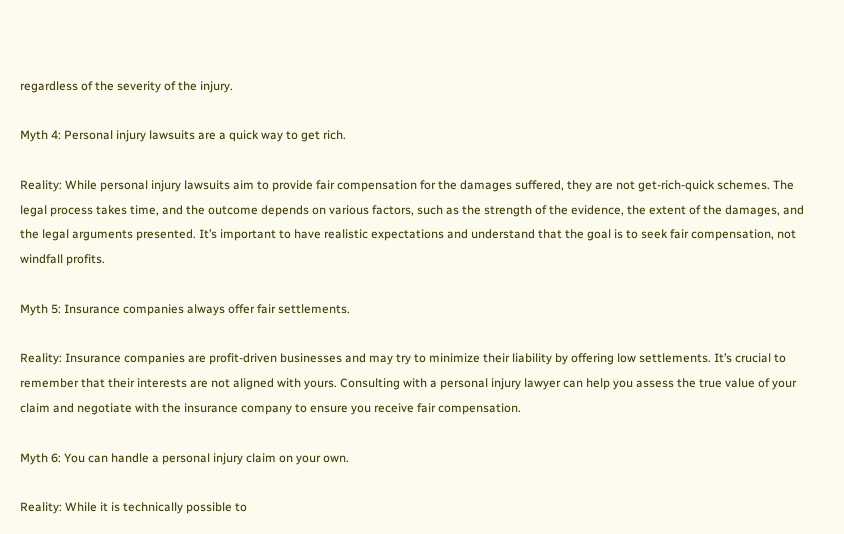regardless of the severity of the injury.

Myth 4: Personal injury lawsuits are a quick way to get rich.

Reality: While personal injury lawsuits aim to provide fair compensation for the damages suffered, they are not get-rich-quick schemes. The legal process takes time, and the outcome depends on various factors, such as the strength of the evidence, the extent of the damages, and the legal arguments presented. It’s important to have realistic expectations and understand that the goal is to seek fair compensation, not windfall profits.

Myth 5: Insurance companies always offer fair settlements.

Reality: Insurance companies are profit-driven businesses and may try to minimize their liability by offering low settlements. It’s crucial to remember that their interests are not aligned with yours. Consulting with a personal injury lawyer can help you assess the true value of your claim and negotiate with the insurance company to ensure you receive fair compensation.

Myth 6: You can handle a personal injury claim on your own.

Reality: While it is technically possible to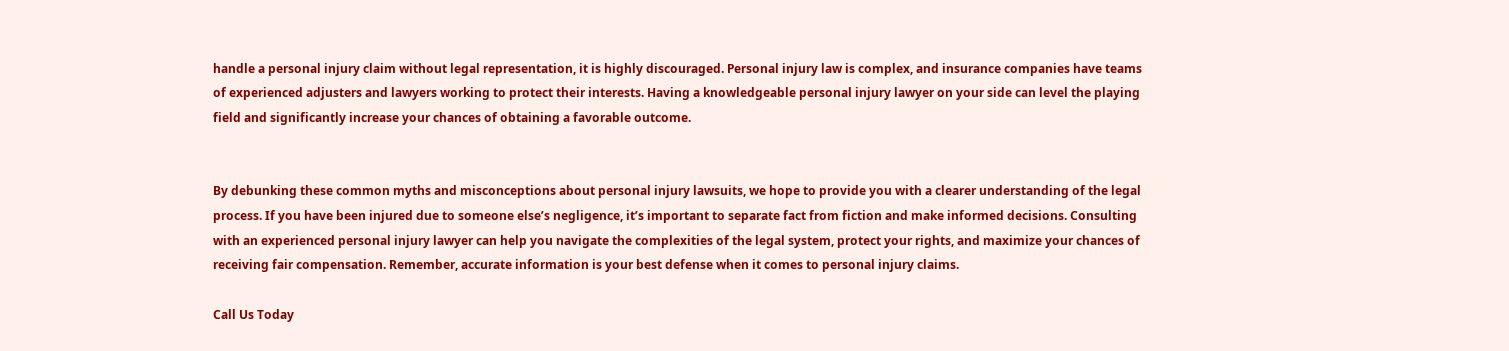handle a personal injury claim without legal representation, it is highly discouraged. Personal injury law is complex, and insurance companies have teams of experienced adjusters and lawyers working to protect their interests. Having a knowledgeable personal injury lawyer on your side can level the playing field and significantly increase your chances of obtaining a favorable outcome.


By debunking these common myths and misconceptions about personal injury lawsuits, we hope to provide you with a clearer understanding of the legal process. If you have been injured due to someone else’s negligence, it’s important to separate fact from fiction and make informed decisions. Consulting with an experienced personal injury lawyer can help you navigate the complexities of the legal system, protect your rights, and maximize your chances of receiving fair compensation. Remember, accurate information is your best defense when it comes to personal injury claims.

Call Us Today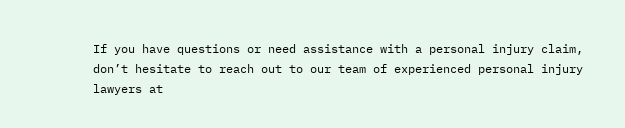If you have questions or need assistance with a personal injury claim, don’t hesitate to reach out to our team of experienced personal injury lawyers at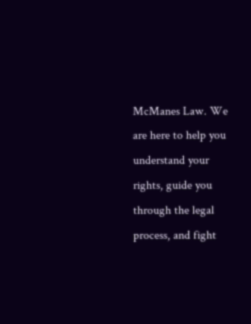McManes Law. We are here to help you understand your rights, guide you through the legal process, and fight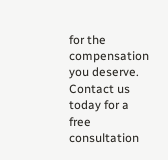for the compensation you deserve. Contact us today for a free consultation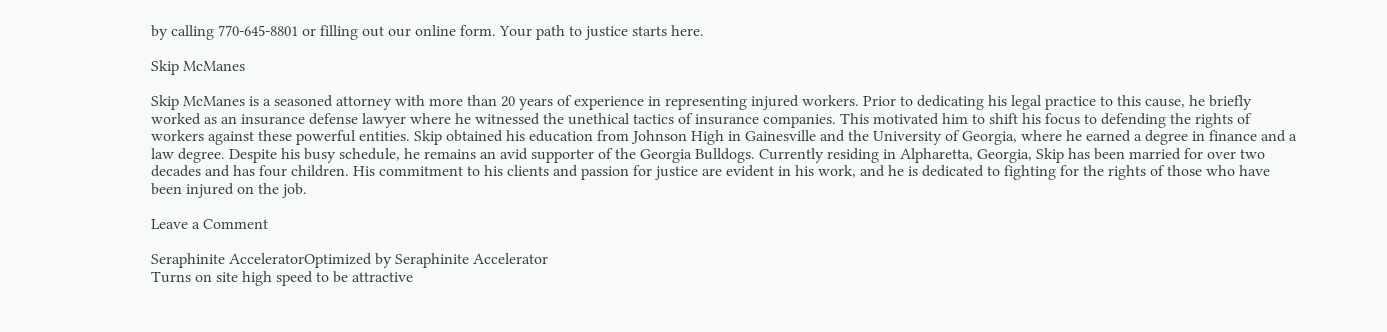by calling 770-645-8801 or filling out our online form. Your path to justice starts here.

Skip McManes

Skip McManes is a seasoned attorney with more than 20 years of experience in representing injured workers. Prior to dedicating his legal practice to this cause, he briefly worked as an insurance defense lawyer where he witnessed the unethical tactics of insurance companies. This motivated him to shift his focus to defending the rights of workers against these powerful entities. Skip obtained his education from Johnson High in Gainesville and the University of Georgia, where he earned a degree in finance and a law degree. Despite his busy schedule, he remains an avid supporter of the Georgia Bulldogs. Currently residing in Alpharetta, Georgia, Skip has been married for over two decades and has four children. His commitment to his clients and passion for justice are evident in his work, and he is dedicated to fighting for the rights of those who have been injured on the job.

Leave a Comment

Seraphinite AcceleratorOptimized by Seraphinite Accelerator
Turns on site high speed to be attractive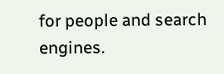for people and search engines.